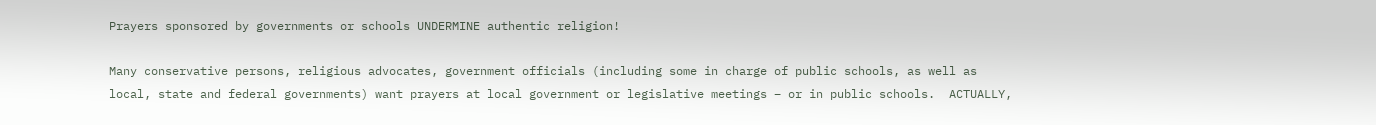Prayers sponsored by governments or schools UNDERMINE authentic religion!

Many conservative persons, religious advocates, government officials (including some in charge of public schools, as well as local, state and federal governments) want prayers at local government or legislative meetings – or in public schools.  ACTUALLY,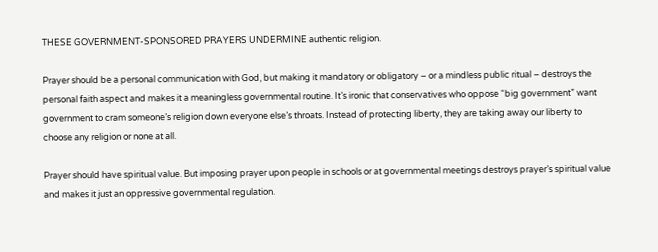THESE GOVERNMENT-SPONSORED PRAYERS UNDERMINE authentic religion.

Prayer should be a personal communication with God, but making it mandatory or obligatory – or a mindless public ritual – destroys the personal faith aspect and makes it a meaningless governmental routine. It’s ironic that conservatives who oppose “big government” want government to cram someone’s religion down everyone else’s throats. Instead of protecting liberty, they are taking away our liberty to choose any religion or none at all.

Prayer should have spiritual value. But imposing prayer upon people in schools or at governmental meetings destroys prayer’s spiritual value and makes it just an oppressive governmental regulation.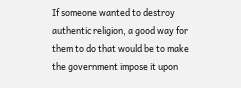If someone wanted to destroy authentic religion, a good way for them to do that would be to make the government impose it upon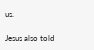us.

Jesus also told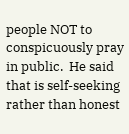people NOT to conspicuously pray in public.  He said that is self-seeking rather than honest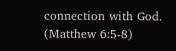connection with God.  (Matthew 6:5-8)